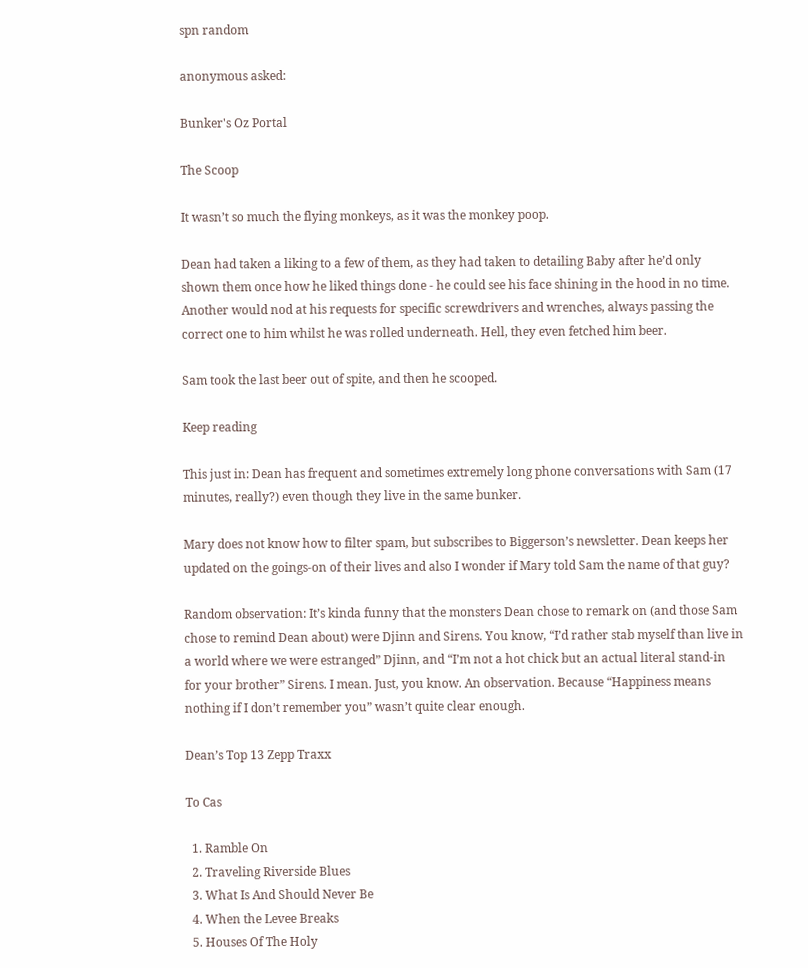spn random

anonymous asked:

Bunker's Oz Portal

The Scoop

It wasn’t so much the flying monkeys, as it was the monkey poop.

Dean had taken a liking to a few of them, as they had taken to detailing Baby after he’d only shown them once how he liked things done - he could see his face shining in the hood in no time. Another would nod at his requests for specific screwdrivers and wrenches, always passing the correct one to him whilst he was rolled underneath. Hell, they even fetched him beer.

Sam took the last beer out of spite, and then he scooped.

Keep reading

This just in: Dean has frequent and sometimes extremely long phone conversations with Sam (17 minutes, really?) even though they live in the same bunker.

Mary does not know how to filter spam, but subscribes to Biggerson’s newsletter. Dean keeps her updated on the goings-on of their lives and also I wonder if Mary told Sam the name of that guy?

Random observation: It’s kinda funny that the monsters Dean chose to remark on (and those Sam chose to remind Dean about) were Djinn and Sirens. You know, “I’d rather stab myself than live in a world where we were estranged” Djinn, and “I’m not a hot chick but an actual literal stand-in for your brother” Sirens. I mean. Just, you know. An observation. Because “Happiness means nothing if I don’t remember you” wasn’t quite clear enough.

Dean’s Top 13 Zepp Traxx

To Cas

  1. Ramble On
  2. Traveling Riverside Blues
  3. What Is And Should Never Be
  4. When the Levee Breaks
  5. Houses Of The Holy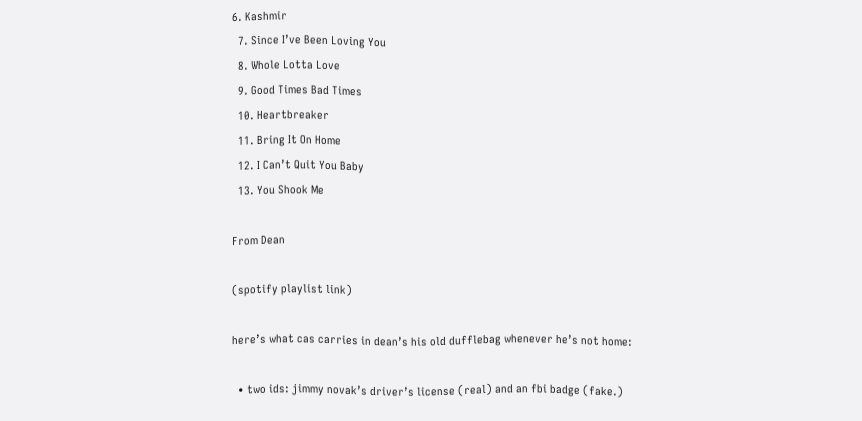6. Kashmir
  7. Since I’ve Been Loving You
  8. Whole Lotta Love
  9. Good Times Bad Times
  10. Heartbreaker
  11. Bring It On Home
  12. I Can’t Quit You Baby
  13. You Shook Me

From Dean

(spotify playlist link)

here’s what cas carries in dean’s his old dufflebag whenever he’s not home:

  • two ids: jimmy novak’s driver’s license (real) and an fbi badge (fake.)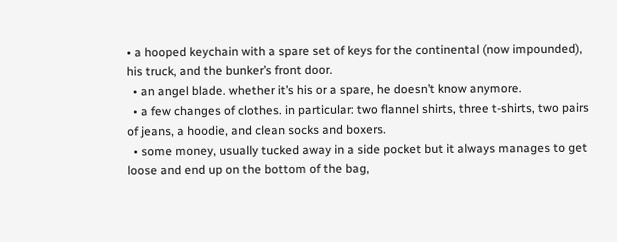• a hooped keychain with a spare set of keys for the continental (now impounded), his truck, and the bunker’s front door.
  • an angel blade. whether it’s his or a spare, he doesn’t know anymore.
  • a few changes of clothes. in particular: two flannel shirts, three t-shirts, two pairs of jeans, a hoodie, and clean socks and boxers.
  • some money, usually tucked away in a side pocket but it always manages to get loose and end up on the bottom of the bag,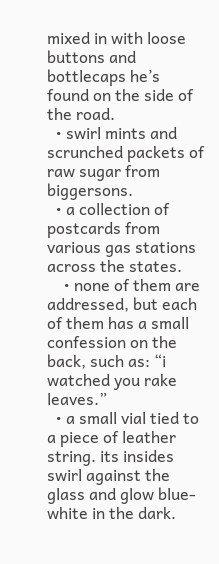mixed in with loose buttons and bottlecaps he’s found on the side of the road.
  • swirl mints and scrunched packets of raw sugar from biggersons.
  • a collection of postcards from various gas stations across the states.
    • none of them are addressed, but each of them has a small confession on the back, such as: “i watched you rake leaves.”
  • a small vial tied to a piece of leather string. its insides swirl against the glass and glow blue-white in the dark.